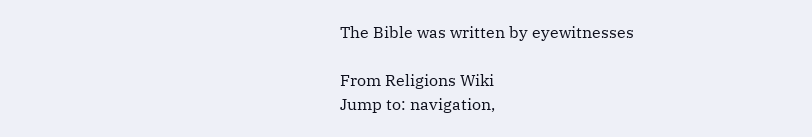The Bible was written by eyewitnesses

From Religions Wiki
Jump to: navigation,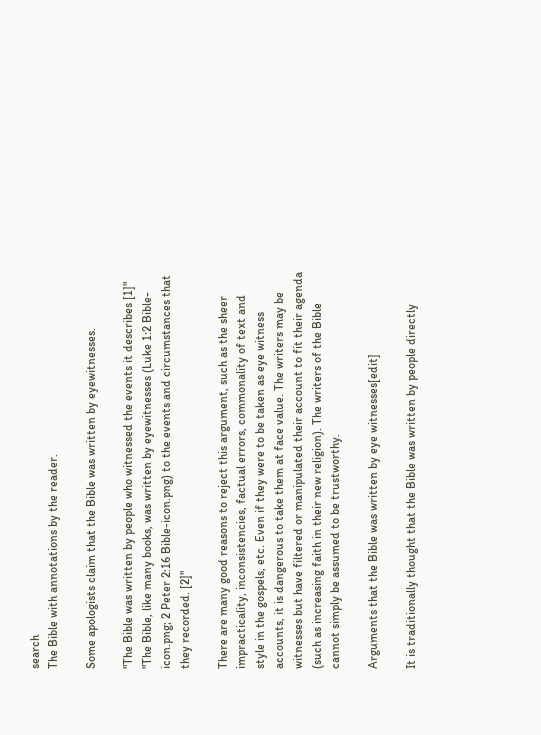search
The Bible with annotations by the reader.

Some apologists claim that the Bible was written by eyewitnesses.

"The Bible was written by people who witnessed the events it describes [1]"
"The Bible, like many books, was written by eyewitnesses (Luke 1:2 Bible-icon.png; 2 Peter 2:16 Bible-icon.png) to the events and circumstances that they recorded. [2]"

There are many good reasons to reject this argument, such as the sheer impracticality, inconsistencies, factual errors, commonality of text and style in the gospels, etc. Even if they were to be taken as eye witness accounts, it is dangerous to take them at face value. The writers may be witnesses but have filtered or manipulated their account to fit their agenda (such as increasing faith in their new religion). The writers of the Bible cannot simply be assumed to be trustworthy.

Arguments that the Bible was written by eye witnesses[edit]

It is traditionally thought that the Bible was written by people directly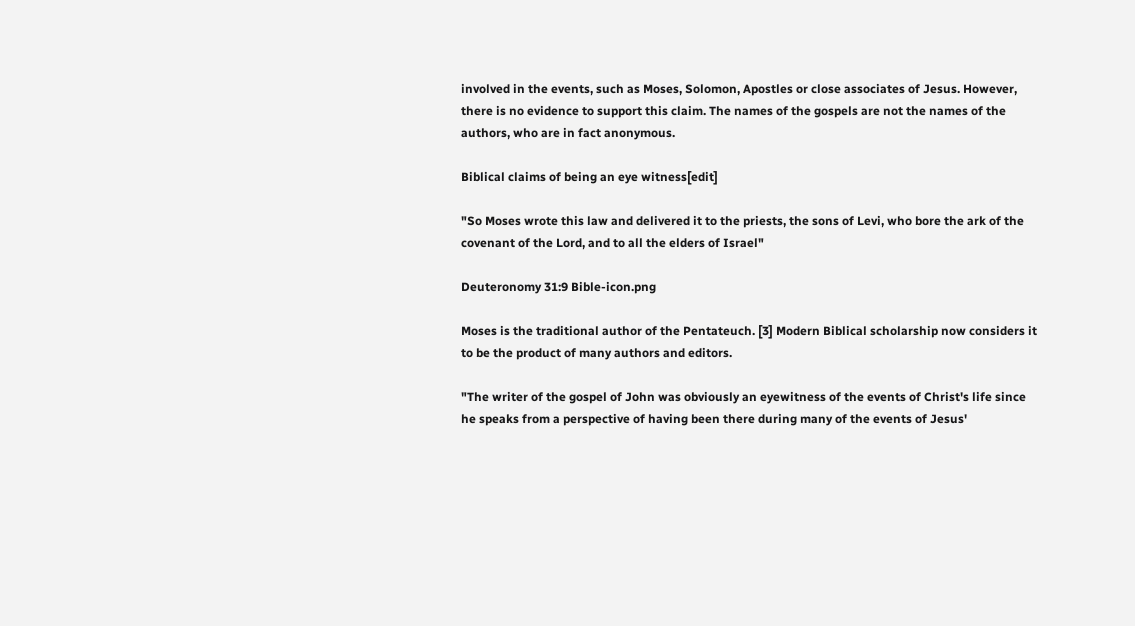involved in the events, such as Moses, Solomon, Apostles or close associates of Jesus. However, there is no evidence to support this claim. The names of the gospels are not the names of the authors, who are in fact anonymous.

Biblical claims of being an eye witness[edit]

"So Moses wrote this law and delivered it to the priests, the sons of Levi, who bore the ark of the covenant of the Lord, and to all the elders of Israel"

Deuteronomy 31:9 Bible-icon.png

Moses is the traditional author of the Pentateuch. [3] Modern Biblical scholarship now considers it to be the product of many authors and editors.

"The writer of the gospel of John was obviously an eyewitness of the events of Christ's life since he speaks from a perspective of having been there during many of the events of Jesus'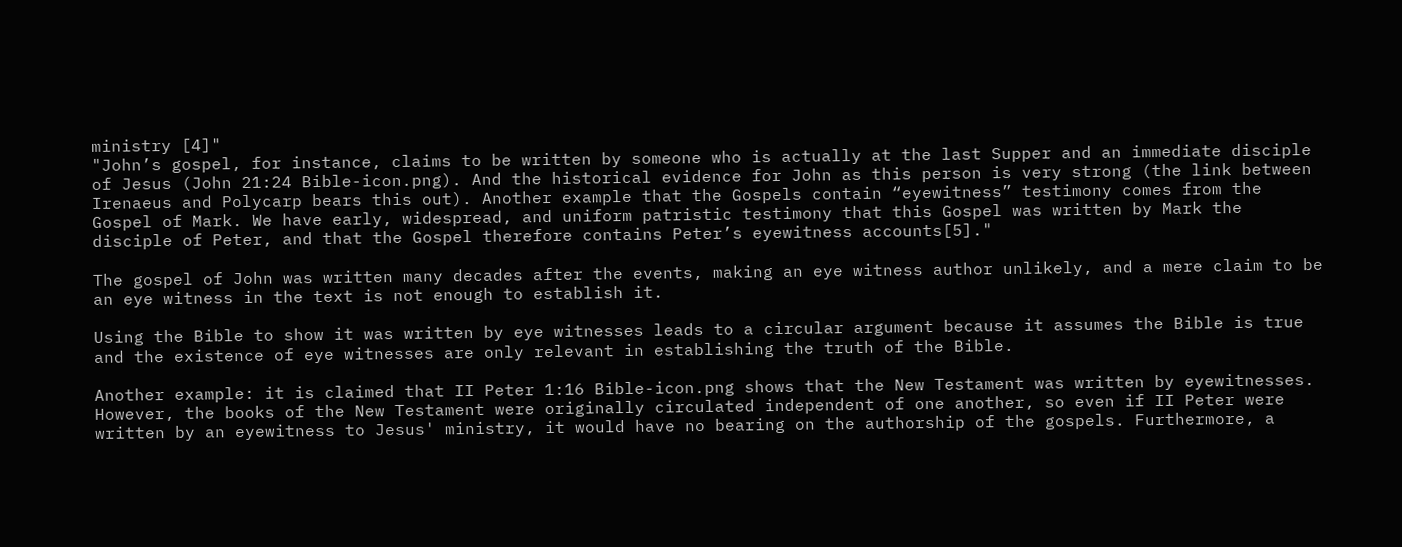ministry [4]"
"John’s gospel, for instance, claims to be written by someone who is actually at the last Supper and an immediate disciple of Jesus (John 21:24 Bible-icon.png). And the historical evidence for John as this person is very strong (the link between Irenaeus and Polycarp bears this out). Another example that the Gospels contain “eyewitness” testimony comes from the Gospel of Mark. We have early, widespread, and uniform patristic testimony that this Gospel was written by Mark the disciple of Peter, and that the Gospel therefore contains Peter’s eyewitness accounts[5]."

The gospel of John was written many decades after the events, making an eye witness author unlikely, and a mere claim to be an eye witness in the text is not enough to establish it.

Using the Bible to show it was written by eye witnesses leads to a circular argument because it assumes the Bible is true and the existence of eye witnesses are only relevant in establishing the truth of the Bible.

Another example: it is claimed that II Peter 1:16 Bible-icon.png shows that the New Testament was written by eyewitnesses. However, the books of the New Testament were originally circulated independent of one another, so even if II Peter were written by an eyewitness to Jesus' ministry, it would have no bearing on the authorship of the gospels. Furthermore, a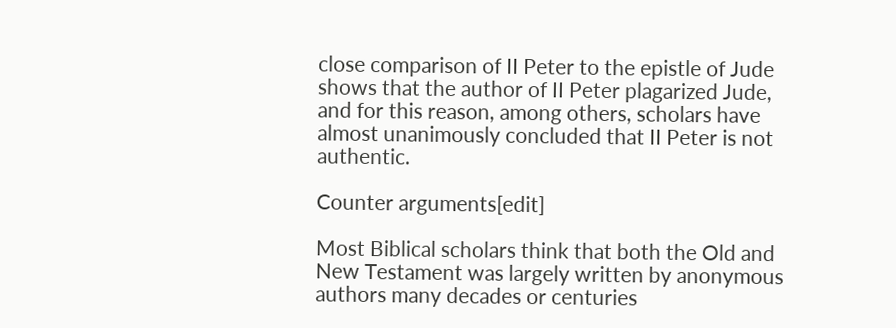close comparison of II Peter to the epistle of Jude shows that the author of II Peter plagarized Jude, and for this reason, among others, scholars have almost unanimously concluded that II Peter is not authentic.

Counter arguments[edit]

Most Biblical scholars think that both the Old and New Testament was largely written by anonymous authors many decades or centuries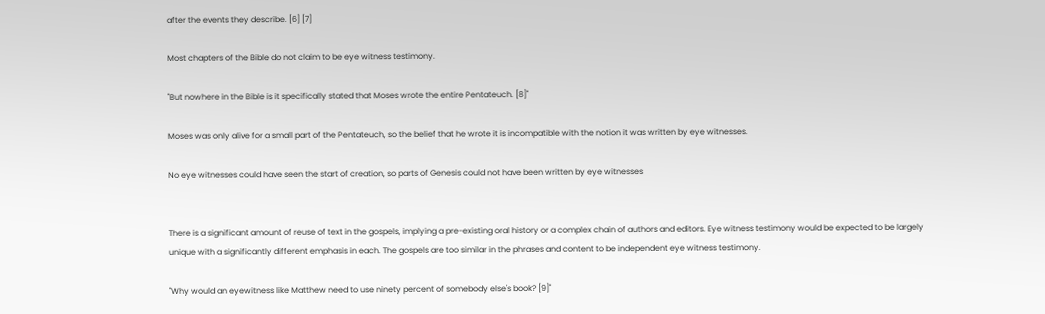after the events they describe. [6] [7]

Most chapters of the Bible do not claim to be eye witness testimony.

"But nowhere in the Bible is it specifically stated that Moses wrote the entire Pentateuch. [8]"

Moses was only alive for a small part of the Pentateuch, so the belief that he wrote it is incompatible with the notion it was written by eye witnesses.

No eye witnesses could have seen the start of creation, so parts of Genesis could not have been written by eye witnesses


There is a significant amount of reuse of text in the gospels, implying a pre-existing oral history or a complex chain of authors and editors. Eye witness testimony would be expected to be largely unique with a significantly different emphasis in each. The gospels are too similar in the phrases and content to be independent eye witness testimony.

"Why would an eyewitness like Matthew need to use ninety percent of somebody else's book? [9]"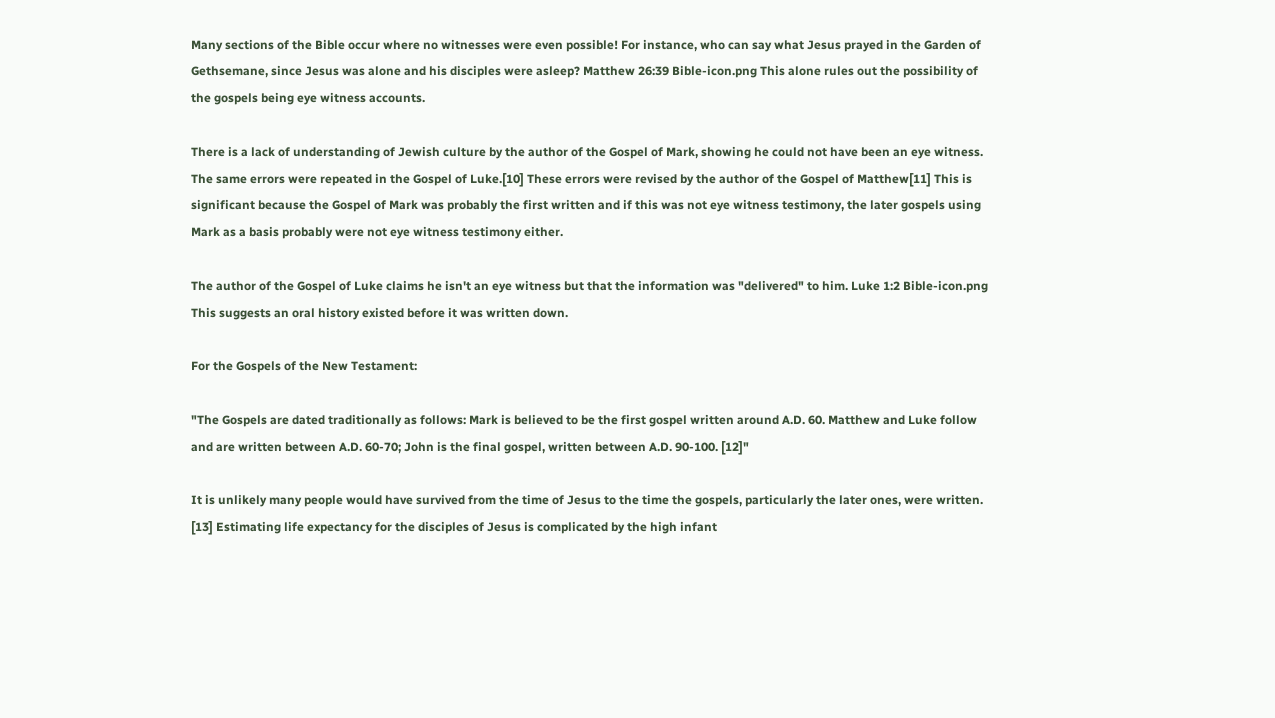Many sections of the Bible occur where no witnesses were even possible! For instance, who can say what Jesus prayed in the Garden of Gethsemane, since Jesus was alone and his disciples were asleep? Matthew 26:39 Bible-icon.png This alone rules out the possibility of the gospels being eye witness accounts.

There is a lack of understanding of Jewish culture by the author of the Gospel of Mark, showing he could not have been an eye witness. The same errors were repeated in the Gospel of Luke.[10] These errors were revised by the author of the Gospel of Matthew[11] This is significant because the Gospel of Mark was probably the first written and if this was not eye witness testimony, the later gospels using Mark as a basis probably were not eye witness testimony either.

The author of the Gospel of Luke claims he isn't an eye witness but that the information was "delivered" to him. Luke 1:2 Bible-icon.png This suggests an oral history existed before it was written down.

For the Gospels of the New Testament:

"The Gospels are dated traditionally as follows: Mark is believed to be the first gospel written around A.D. 60. Matthew and Luke follow and are written between A.D. 60-70; John is the final gospel, written between A.D. 90-100. [12]"

It is unlikely many people would have survived from the time of Jesus to the time the gospels, particularly the later ones, were written. [13] Estimating life expectancy for the disciples of Jesus is complicated by the high infant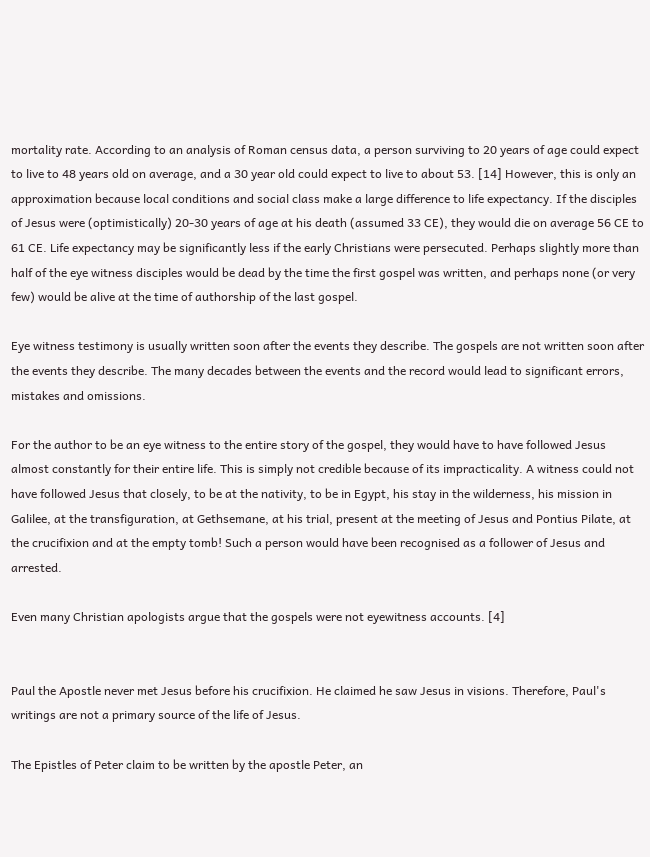mortality rate. According to an analysis of Roman census data, a person surviving to 20 years of age could expect to live to 48 years old on average, and a 30 year old could expect to live to about 53. [14] However, this is only an approximation because local conditions and social class make a large difference to life expectancy. If the disciples of Jesus were (optimistically) 20-30 years of age at his death (assumed 33 CE), they would die on average 56 CE to 61 CE. Life expectancy may be significantly less if the early Christians were persecuted. Perhaps slightly more than half of the eye witness disciples would be dead by the time the first gospel was written, and perhaps none (or very few) would be alive at the time of authorship of the last gospel.

Eye witness testimony is usually written soon after the events they describe. The gospels are not written soon after the events they describe. The many decades between the events and the record would lead to significant errors, mistakes and omissions.

For the author to be an eye witness to the entire story of the gospel, they would have to have followed Jesus almost constantly for their entire life. This is simply not credible because of its impracticality. A witness could not have followed Jesus that closely, to be at the nativity, to be in Egypt, his stay in the wilderness, his mission in Galilee, at the transfiguration, at Gethsemane, at his trial, present at the meeting of Jesus and Pontius Pilate, at the crucifixion and at the empty tomb! Such a person would have been recognised as a follower of Jesus and arrested.

Even many Christian apologists argue that the gospels were not eyewitness accounts. [4]


Paul the Apostle never met Jesus before his crucifixion. He claimed he saw Jesus in visions. Therefore, Paul's writings are not a primary source of the life of Jesus.

The Epistles of Peter claim to be written by the apostle Peter, an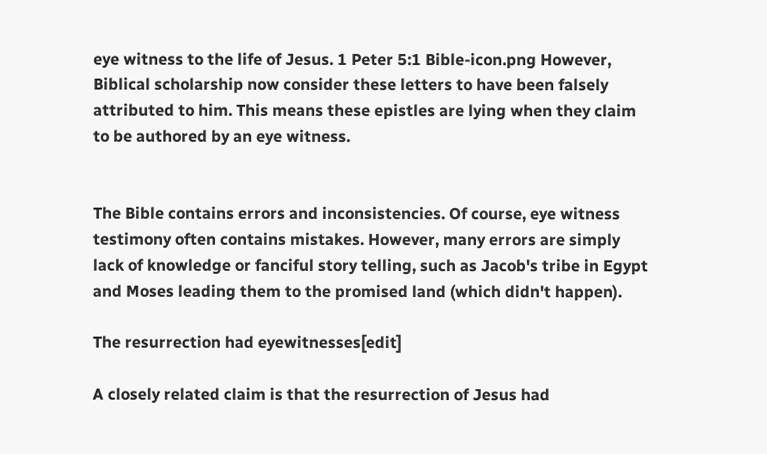eye witness to the life of Jesus. 1 Peter 5:1 Bible-icon.png However, Biblical scholarship now consider these letters to have been falsely attributed to him. This means these epistles are lying when they claim to be authored by an eye witness.


The Bible contains errors and inconsistencies. Of course, eye witness testimony often contains mistakes. However, many errors are simply lack of knowledge or fanciful story telling, such as Jacob's tribe in Egypt and Moses leading them to the promised land (which didn't happen).

The resurrection had eyewitnesses[edit]

A closely related claim is that the resurrection of Jesus had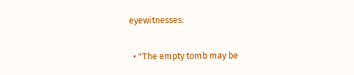eyewitnesses:

  • "The empty tomb may be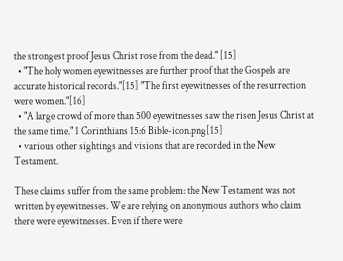the strongest proof Jesus Christ rose from the dead." [15]
  • "The holy women eyewitnesses are further proof that the Gospels are accurate historical records."[15] "The first eyewitnesses of the resurrection were women."[16]
  • "A large crowd of more than 500 eyewitnesses saw the risen Jesus Christ at the same time." 1 Corinthians 15:6 Bible-icon.png[15]
  • various other sightings and visions that are recorded in the New Testament.

These claims suffer from the same problem: the New Testament was not written by eyewitnesses. We are relying on anonymous authors who claim there were eyewitnesses. Even if there were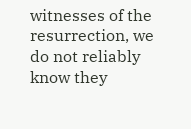witnesses of the resurrection, we do not reliably know they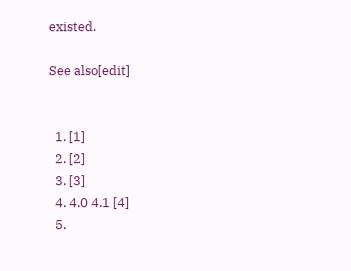existed.

See also[edit]


  1. [1]
  2. [2]
  3. [3]
  4. 4.0 4.1 [4]
  5.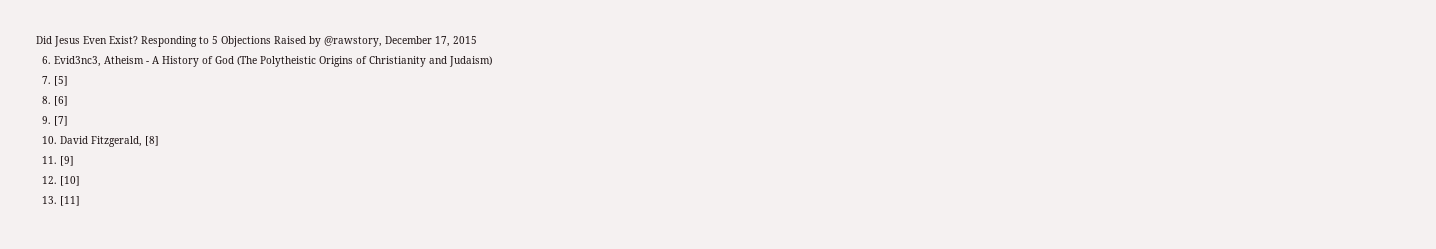Did Jesus Even Exist? Responding to 5 Objections Raised by @rawstory, December 17, 2015
  6. Evid3nc3, Atheism - A History of God (The Polytheistic Origins of Christianity and Judaism)
  7. [5]
  8. [6]
  9. [7]
  10. David Fitzgerald, [8]
  11. [9]
  12. [10]
  13. [11]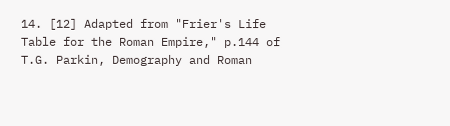14. [12] Adapted from "Frier's Life Table for the Roman Empire," p.144 of T.G. Parkin, Demography and Roman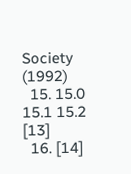Society (1992)
  15. 15.0 15.1 15.2 [13]
  16. [14]